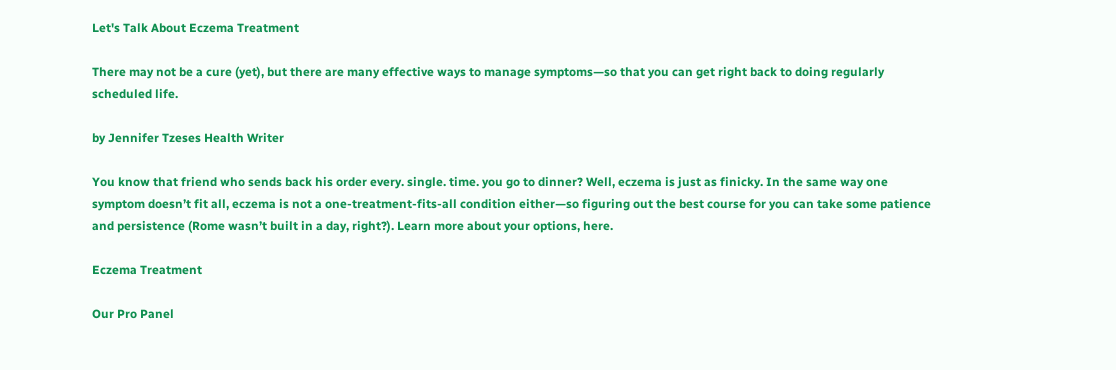Let's Talk About Eczema Treatment

There may not be a cure (yet), but there are many effective ways to manage symptoms—so that you can get right back to doing regularly scheduled life.

by Jennifer Tzeses Health Writer

You know that friend who sends back his order every. single. time. you go to dinner? Well, eczema is just as finicky. In the same way one symptom doesn’t fit all, eczema is not a one-treatment-fits-all condition either—so figuring out the best course for you can take some patience and persistence (Rome wasn’t built in a day, right?). Learn more about your options, here.

Eczema Treatment

Our Pro Panel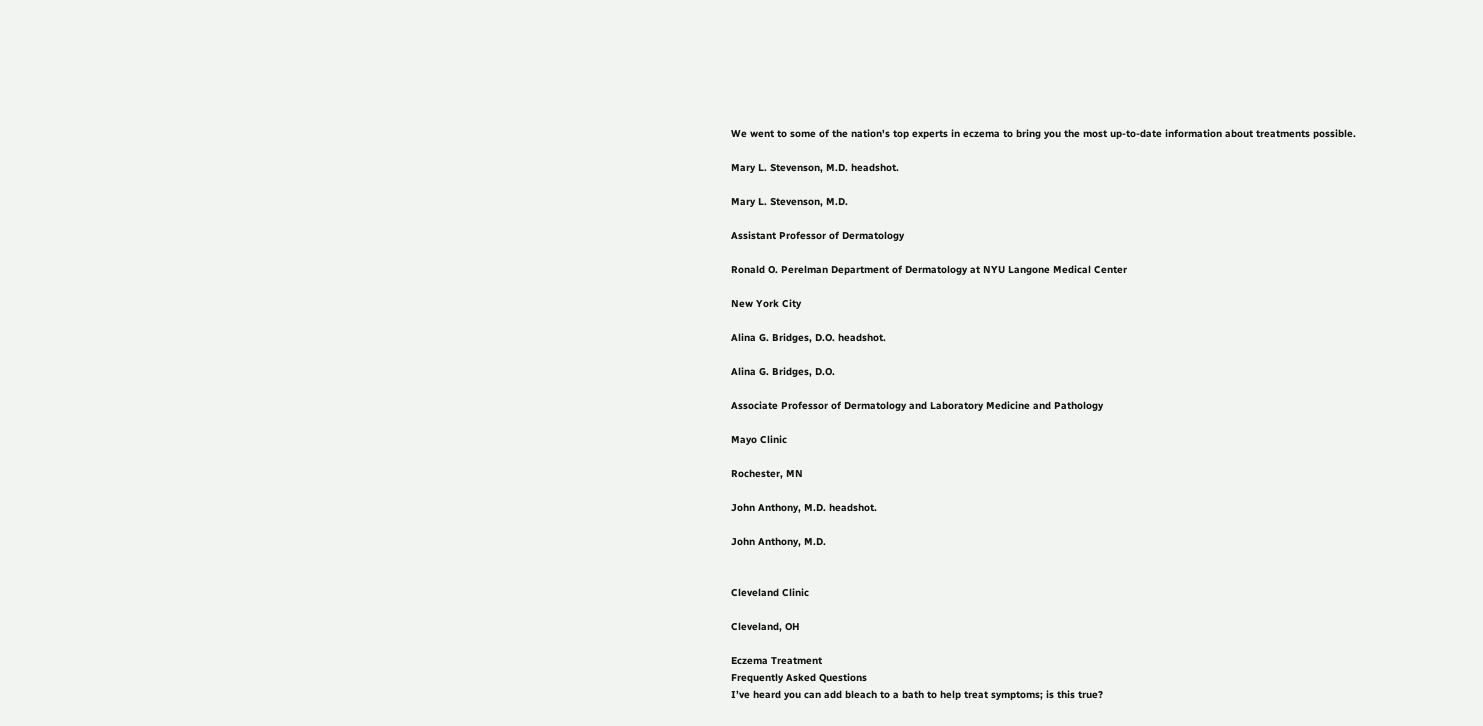We went to some of the nation's top experts in eczema to bring you the most up-to-date information about treatments possible.

Mary L. Stevenson, M.D. headshot.

Mary L. Stevenson, M.D.

Assistant Professor of Dermatology

Ronald O. Perelman Department of Dermatology at NYU Langone Medical Center

New York City

Alina G. Bridges, D.O. headshot.

Alina G. Bridges, D.O.

Associate Professor of Dermatology and Laboratory Medicine and Pathology

Mayo Clinic

Rochester, MN

John Anthony, M.D. headshot.

John Anthony, M.D.


Cleveland Clinic

Cleveland, OH

Eczema Treatment
Frequently Asked Questions
I’ve heard you can add bleach to a bath to help treat symptoms; is this true?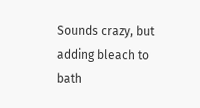Sounds crazy, but adding bleach to bath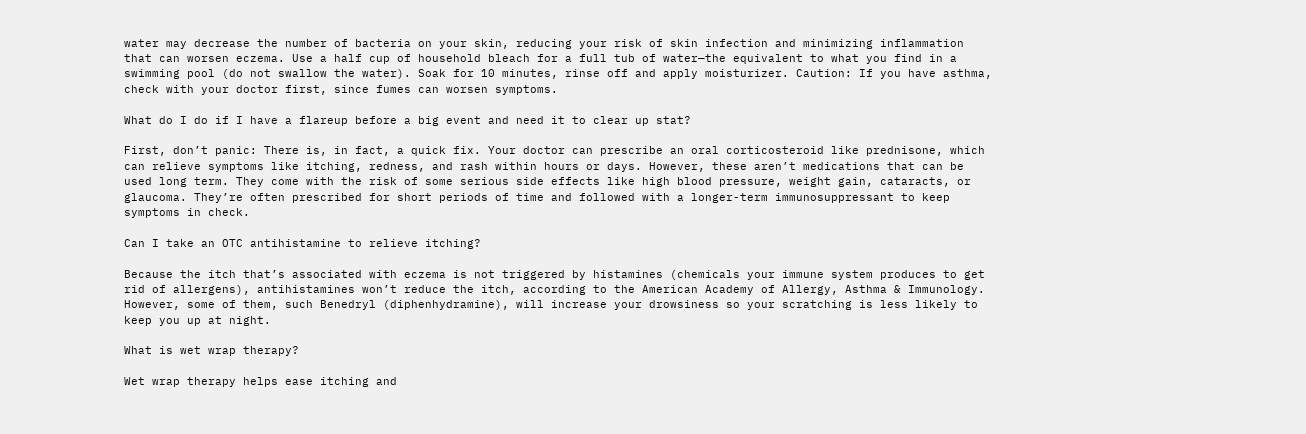water may decrease the number of bacteria on your skin, reducing your risk of skin infection and minimizing inflammation that can worsen eczema. Use a half cup of household bleach for a full tub of water—the equivalent to what you find in a swimming pool (do not swallow the water). Soak for 10 minutes, rinse off and apply moisturizer. Caution: If you have asthma, check with your doctor first, since fumes can worsen symptoms.

What do I do if I have a flareup before a big event and need it to clear up stat?

First, don’t panic: There is, in fact, a quick fix. Your doctor can prescribe an oral corticosteroid like prednisone, which can relieve symptoms like itching, redness, and rash within hours or days. However, these aren’t medications that can be used long term. They come with the risk of some serious side effects like high blood pressure, weight gain, cataracts, or glaucoma. They’re often prescribed for short periods of time and followed with a longer-term immunosuppressant to keep symptoms in check.

Can I take an OTC antihistamine to relieve itching?

Because the itch that’s associated with eczema is not triggered by histamines (chemicals your immune system produces to get rid of allergens), antihistamines won’t reduce the itch, according to the American Academy of Allergy, Asthma & Immunology. However, some of them, such Benedryl (diphenhydramine), will increase your drowsiness so your scratching is less likely to keep you up at night.

What is wet wrap therapy?

Wet wrap therapy helps ease itching and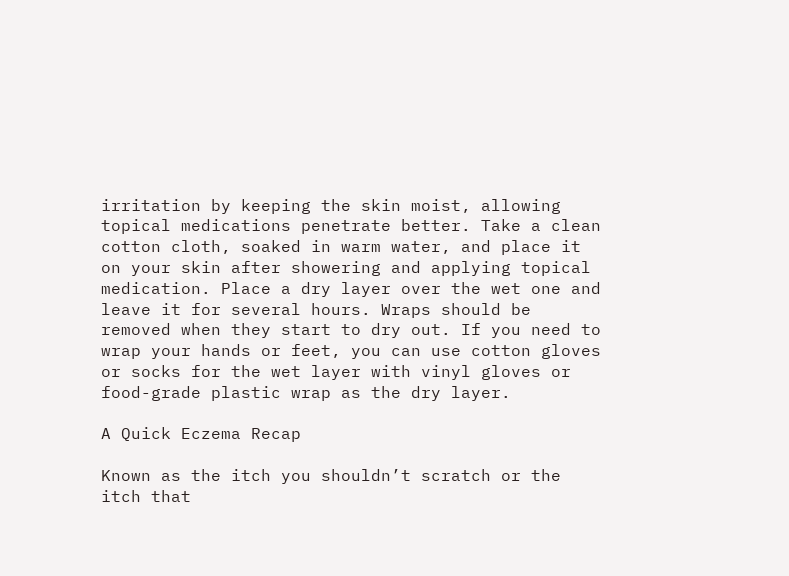irritation by keeping the skin moist, allowing topical medications penetrate better. Take a clean cotton cloth, soaked in warm water, and place it on your skin after showering and applying topical medication. Place a dry layer over the wet one and leave it for several hours. Wraps should be removed when they start to dry out. If you need to wrap your hands or feet, you can use cotton gloves or socks for the wet layer with vinyl gloves or food-grade plastic wrap as the dry layer.

A Quick Eczema Recap

Known as the itch you shouldn’t scratch or the itch that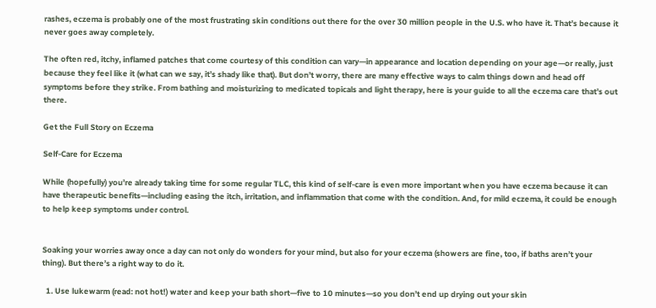rashes, eczema is probably one of the most frustrating skin conditions out there for the over 30 million people in the U.S. who have it. That’s because it never goes away completely.

The often red, itchy, inflamed patches that come courtesy of this condition can vary—in appearance and location depending on your age—or really, just because they feel like it (what can we say, it’s shady like that). But don’t worry, there are many effective ways to calm things down and head off symptoms before they strike. From bathing and moisturizing to medicated topicals and light therapy, here is your guide to all the eczema care that’s out there.

Get the Full Story on Eczema

Self-Care for Eczema

While (hopefully) you’re already taking time for some regular TLC, this kind of self-care is even more important when you have eczema because it can have therapeutic benefits—including easing the itch, irritation, and inflammation that come with the condition. And, for mild eczema, it could be enough to help keep symptoms under control.


Soaking your worries away once a day can not only do wonders for your mind, but also for your eczema (showers are fine, too, if baths aren’t your thing). But there’s a right way to do it.

  1. Use lukewarm (read: not hot!) water and keep your bath short—five to 10 minutes—so you don’t end up drying out your skin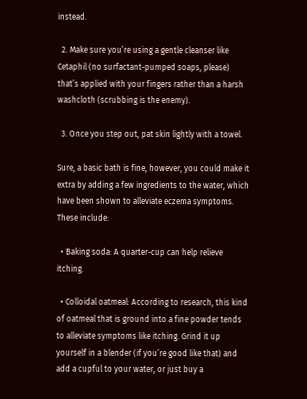instead.

  2. Make sure you’re using a gentle cleanser like Cetaphil (no surfactant-pumped soaps, please) that’s applied with your fingers rather than a harsh washcloth (scrubbing is the enemy).

  3. Once you step out, pat skin lightly with a towel.

Sure, a basic bath is fine, however, you could make it extra by adding a few ingredients to the water, which have been shown to alleviate eczema symptoms. These include:

  • Baking soda: A quarter-cup can help relieve itching.

  • Colloidal oatmeal: According to research, this kind of oatmeal that is ground into a fine powder tends to alleviate symptoms like itching. Grind it up yourself in a blender (if you’re good like that) and add a cupful to your water, or just buy a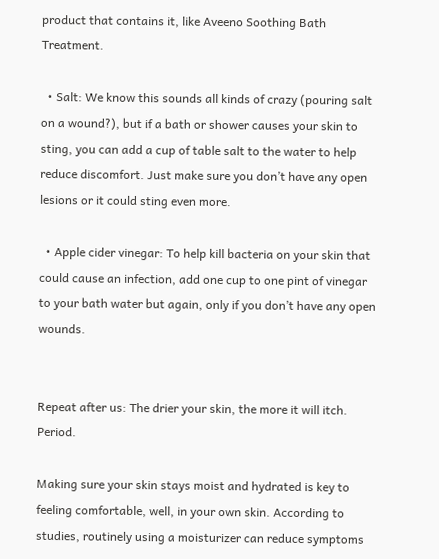product that contains it, like Aveeno Soothing Bath Treatment.

  • Salt: We know this sounds all kinds of crazy (pouring salt on a wound?), but if a bath or shower causes your skin to sting, you can add a cup of table salt to the water to help reduce discomfort. Just make sure you don’t have any open lesions or it could sting even more.

  • Apple cider vinegar: To help kill bacteria on your skin that could cause an infection, add one cup to one pint of vinegar to your bath water but again, only if you don’t have any open wounds.


Repeat after us: The drier your skin, the more it will itch. Period.

Making sure your skin stays moist and hydrated is key to feeling comfortable, well, in your own skin. According to studies, routinely using a moisturizer can reduce symptoms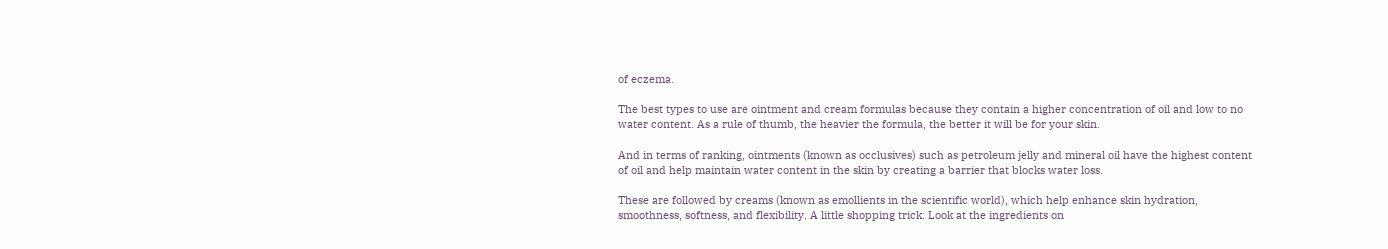of eczema.

The best types to use are ointment and cream formulas because they contain a higher concentration of oil and low to no water content. As a rule of thumb, the heavier the formula, the better it will be for your skin.

And in terms of ranking, ointments (known as occlusives) such as petroleum jelly and mineral oil have the highest content of oil and help maintain water content in the skin by creating a barrier that blocks water loss.

These are followed by creams (known as emollients in the scientific world), which help enhance skin hydration, smoothness, softness, and flexibility. A little shopping trick: Look at the ingredients on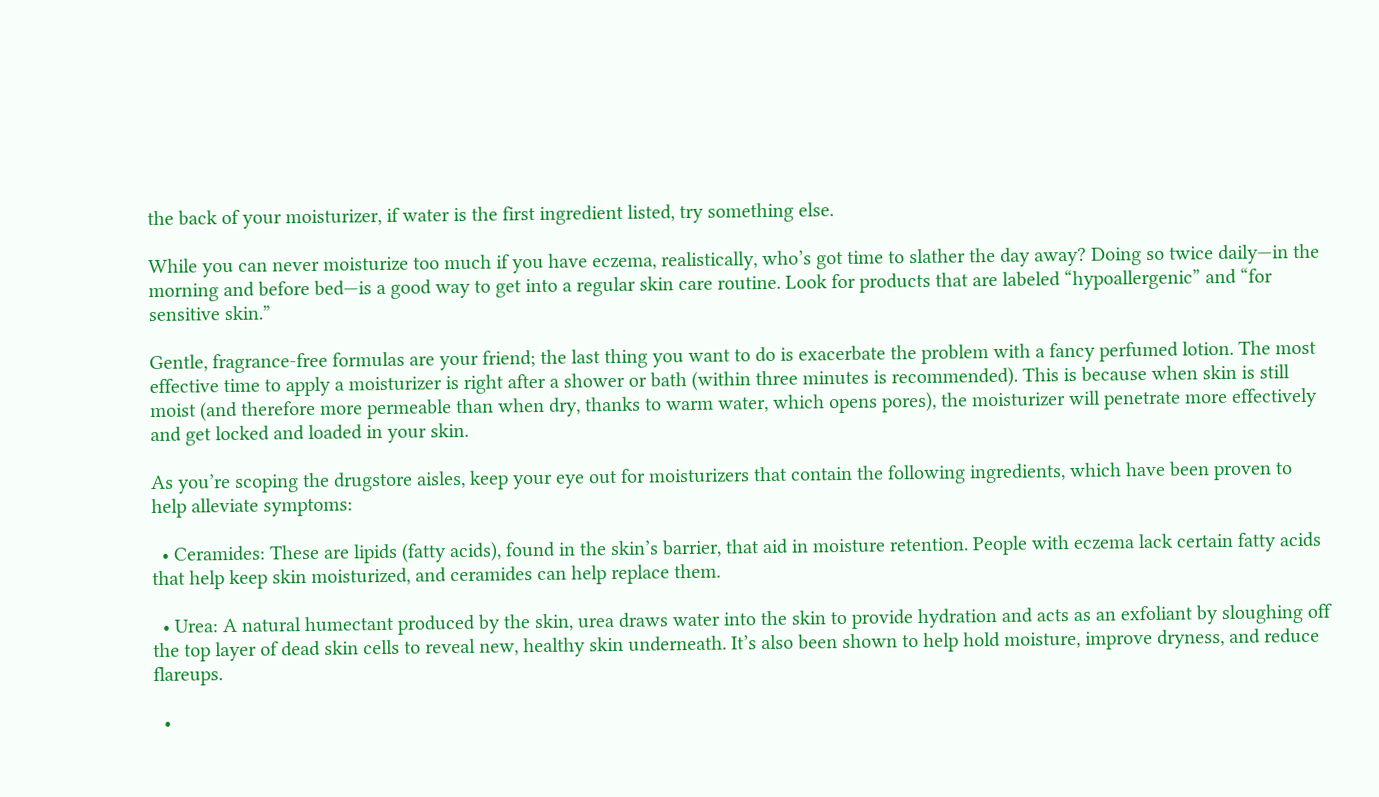the back of your moisturizer, if water is the first ingredient listed, try something else.

While you can never moisturize too much if you have eczema, realistically, who’s got time to slather the day away? Doing so twice daily—in the morning and before bed—is a good way to get into a regular skin care routine. Look for products that are labeled “hypoallergenic” and “for sensitive skin.”

Gentle, fragrance-free formulas are your friend; the last thing you want to do is exacerbate the problem with a fancy perfumed lotion. The most effective time to apply a moisturizer is right after a shower or bath (within three minutes is recommended). This is because when skin is still moist (and therefore more permeable than when dry, thanks to warm water, which opens pores), the moisturizer will penetrate more effectively and get locked and loaded in your skin.

As you’re scoping the drugstore aisles, keep your eye out for moisturizers that contain the following ingredients, which have been proven to help alleviate symptoms:

  • Ceramides: These are lipids (fatty acids), found in the skin’s barrier, that aid in moisture retention. People with eczema lack certain fatty acids that help keep skin moisturized, and ceramides can help replace them.

  • Urea: A natural humectant produced by the skin, urea draws water into the skin to provide hydration and acts as an exfoliant by sloughing off the top layer of dead skin cells to reveal new, healthy skin underneath. It’s also been shown to help hold moisture, improve dryness, and reduce flareups.

  •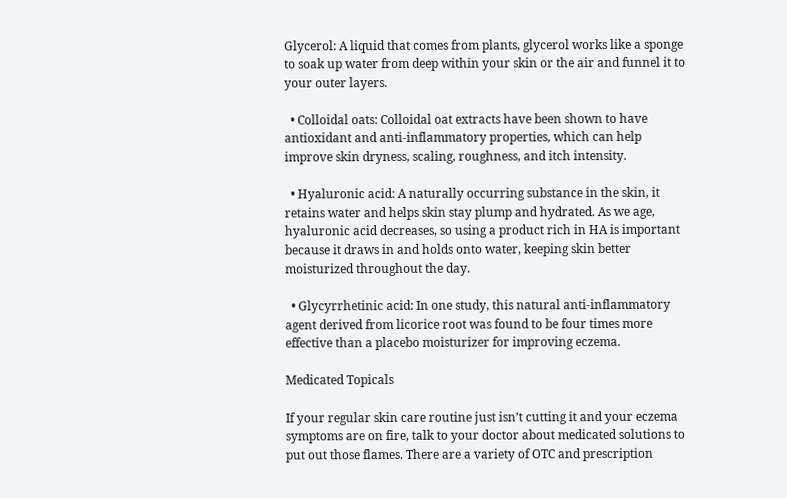Glycerol: A liquid that comes from plants, glycerol works like a sponge to soak up water from deep within your skin or the air and funnel it to your outer layers.

  • Colloidal oats: Colloidal oat extracts have been shown to have antioxidant and anti-inflammatory properties, which can help improve skin dryness, scaling, roughness, and itch intensity.

  • Hyaluronic acid: A naturally occurring substance in the skin, it retains water and helps skin stay plump and hydrated. As we age, hyaluronic acid decreases, so using a product rich in HA is important because it draws in and holds onto water, keeping skin better moisturized throughout the day.

  • Glycyrrhetinic acid: In one study, this natural anti-inflammatory agent derived from licorice root was found to be four times more effective than a placebo moisturizer for improving eczema.

Medicated Topicals

If your regular skin care routine just isn’t cutting it and your eczema symptoms are on fire, talk to your doctor about medicated solutions to put out those flames. There are a variety of OTC and prescription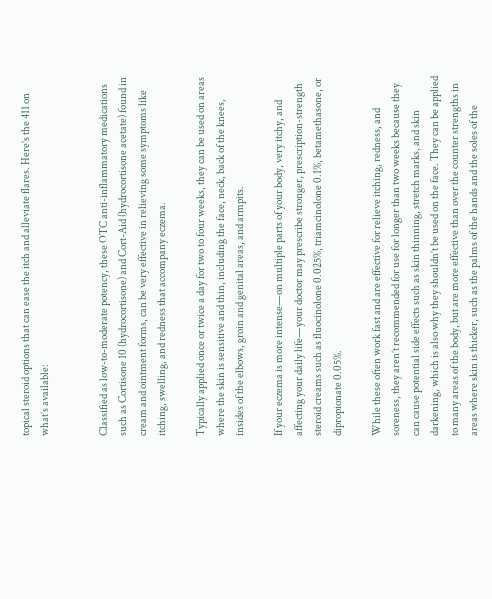topical steroid options that can ease the itch and alleviate flares. Here’s the 411 on what’s available:


Classified as low-to-moderate potency, these OTC anti-inflammatory medications such as Cortisone 10 (hydrocortisone) and Cort-Aid (hydrocortisone acetate) found in cream and ointment forms, can be very effective in relieving some symptoms like itching, swelling, and redness that accompany eczema.

Typically applied once or twice a day for two to four weeks, they can be used on areas where the skin is sensitive and thin, including the face, neck, back of the knees, insides of the elbows, groin and genital areas, and armpits.

If your eczema is more intense—on multiple parts of your body, very itchy, and affecting your daily life—your doctor may prescribe stronger, prescription-strength steroid creams such as fluocinolone 0.025%, triamcinolone 0.1%, betamethasone, or dipropionate 0.05%.

While these often work fast and are effective for relieve itching, redness, and soreness, they aren’t recommended for use for longer than two weeks because they can cause potential side effects such as skin thinning, stretch marks, and skin darkening, which is also why they shouldn’t be used on the face. They can be applied to many areas of the body, but are more effective than over the counter strengths in areas where skin is thicker, such as the palms of the hands and the soles of the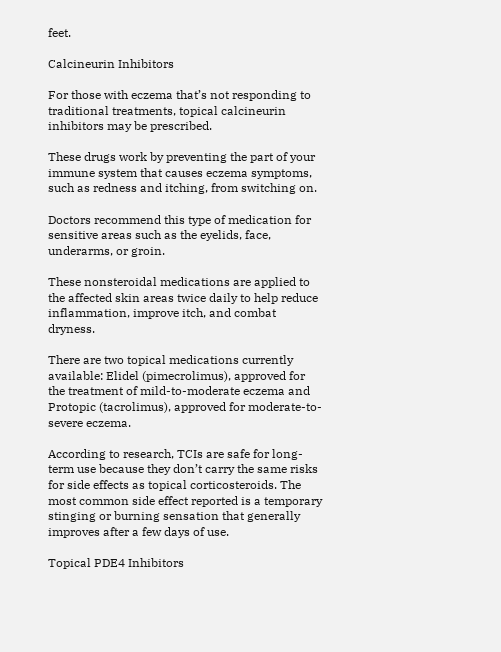feet.

Calcineurin Inhibitors

For those with eczema that’s not responding to traditional treatments, topical calcineurin inhibitors may be prescribed.

These drugs work by preventing the part of your immune system that causes eczema symptoms, such as redness and itching, from switching on.

Doctors recommend this type of medication for sensitive areas such as the eyelids, face, underarms, or groin.

These nonsteroidal medications are applied to the affected skin areas twice daily to help reduce inflammation, improve itch, and combat dryness.

There are two topical medications currently available: Elidel (pimecrolimus), approved for the treatment of mild-to-moderate eczema and Protopic (tacrolimus), approved for moderate-to-severe eczema.

According to research, TCIs are safe for long-term use because they don’t carry the same risks for side effects as topical corticosteroids. The most common side effect reported is a temporary stinging or burning sensation that generally improves after a few days of use.

Topical PDE4 Inhibitors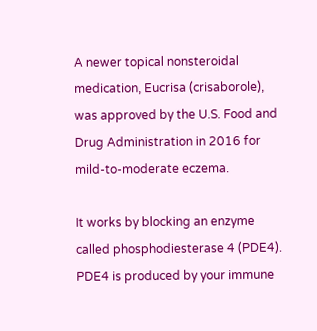A newer topical nonsteroidal medication, Eucrisa (crisaborole), was approved by the U.S. Food and Drug Administration in 2016 for mild-to-moderate eczema.

It works by blocking an enzyme called phosphodiesterase 4 (PDE4). PDE4 is produced by your immune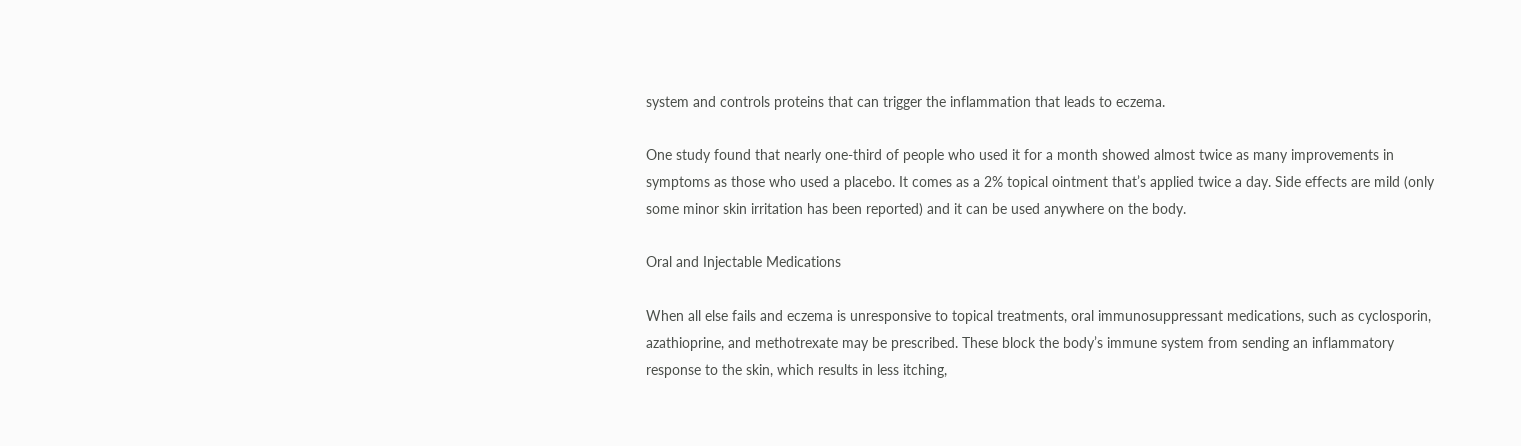system and controls proteins that can trigger the inflammation that leads to eczema.

One study found that nearly one-third of people who used it for a month showed almost twice as many improvements in symptoms as those who used a placebo. It comes as a 2% topical ointment that’s applied twice a day. Side effects are mild (only some minor skin irritation has been reported) and it can be used anywhere on the body.

Oral and Injectable Medications

When all else fails and eczema is unresponsive to topical treatments, oral immunosuppressant medications, such as cyclosporin, azathioprine, and methotrexate may be prescribed. These block the body’s immune system from sending an inflammatory response to the skin, which results in less itching,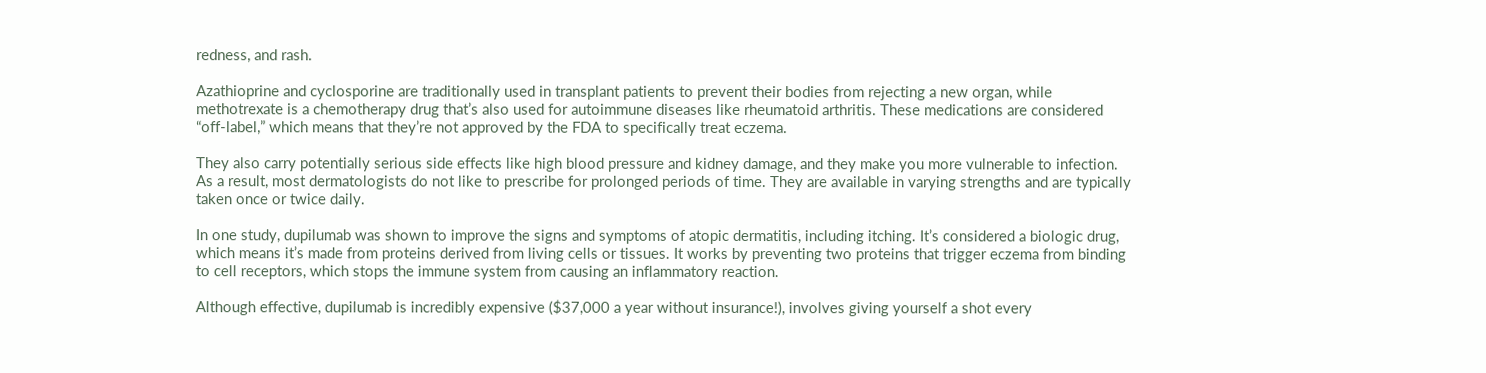redness, and rash.

Azathioprine and cyclosporine are traditionally used in transplant patients to prevent their bodies from rejecting a new organ, while methotrexate is a chemotherapy drug that’s also used for autoimmune diseases like rheumatoid arthritis. These medications are considered “off-label,” which means that they’re not approved by the FDA to specifically treat eczema.

They also carry potentially serious side effects like high blood pressure and kidney damage, and they make you more vulnerable to infection. As a result, most dermatologists do not like to prescribe for prolonged periods of time. They are available in varying strengths and are typically taken once or twice daily.

In one study, dupilumab was shown to improve the signs and symptoms of atopic dermatitis, including itching. It’s considered a biologic drug, which means it’s made from proteins derived from living cells or tissues. It works by preventing two proteins that trigger eczema from binding to cell receptors, which stops the immune system from causing an inflammatory reaction.

Although effective, dupilumab is incredibly expensive ($37,000 a year without insurance!), involves giving yourself a shot every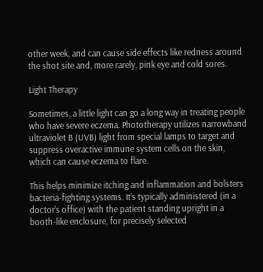other week, and can cause side effects like redness around the shot site and, more rarely, pink eye and cold sores.

Light Therapy

Sometimes, a little light can go a long way in treating people who have severe eczema. Phototherapy utilizes narrowband ultraviolet B (UVB) light from special lamps to target and suppress overactive immune system cells on the skin, which can cause eczema to flare.

This helps minimize itching and inflammation and bolsters bacteria-fighting systems. It’s typically administered (in a doctor’s office) with the patient standing upright in a booth-like enclosure, for precisely selected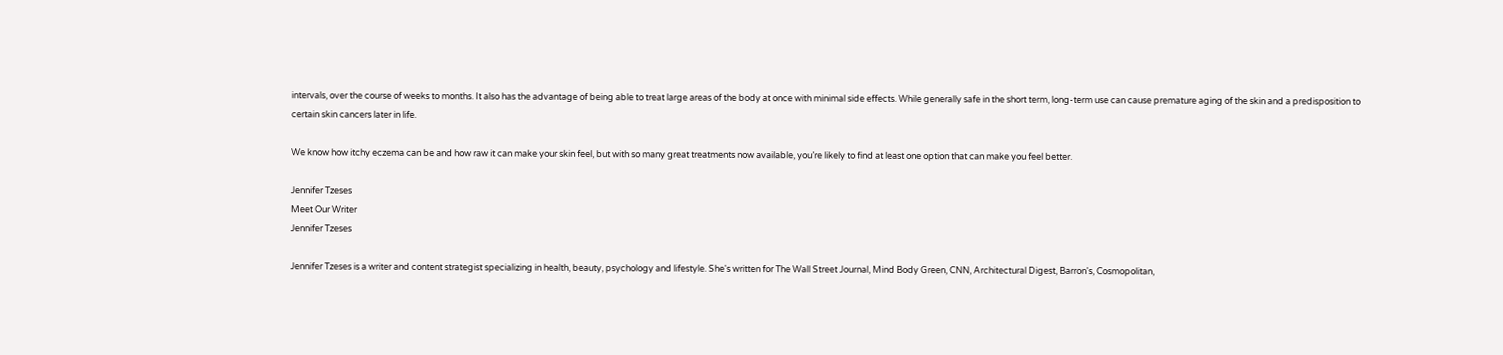intervals, over the course of weeks to months. It also has the advantage of being able to treat large areas of the body at once with minimal side effects. While generally safe in the short term, long-term use can cause premature aging of the skin and a predisposition to certain skin cancers later in life.

We know how itchy eczema can be and how raw it can make your skin feel, but with so many great treatments now available, you’re likely to find at least one option that can make you feel better.

Jennifer Tzeses
Meet Our Writer
Jennifer Tzeses

Jennifer Tzeses is a writer and content strategist specializing in health, beauty, psychology and lifestyle. She's written for The Wall Street Journal, Mind Body Green, CNN, Architectural Digest, Barron's, Cosmopolitan,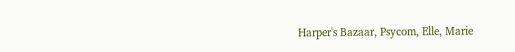Harper's Bazaar, Psycom, Elle, Marie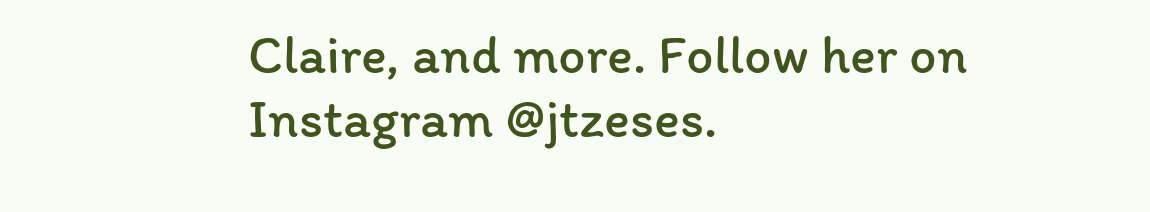Claire, and more. Follow her on Instagram @jtzeses.